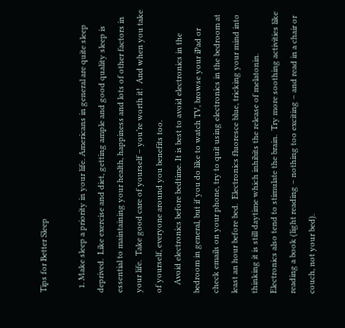Tips for Better Sleep

  1. Make sleep a priority in your life. Americans in general are quite sleep deprived.  Like exercise and diet, getting ample and good quality sleep is essential to maintaining your health, happiness and lots of other factors in your life.  Take good care of yourself – you’re worth it!  And when you take of yourself, everyone around you benefits too.
    Avoid electronics before bedtime. It is best to avoid electronics in the bedroom in general, but if you do like to watch TV, browse your iPad or check emails on your phone, try to quit using electronics in the bedroom at least an hour before bed.  Electronics fluoresce blue, tricking your mind into thinking it is still daytime which inhibits the release of melatonin.  Electronics also tend to stimulate the brain.  Try more soothing activities like reading a book (light reading – nothing too exciting – and read in a chair or couch, not your bed).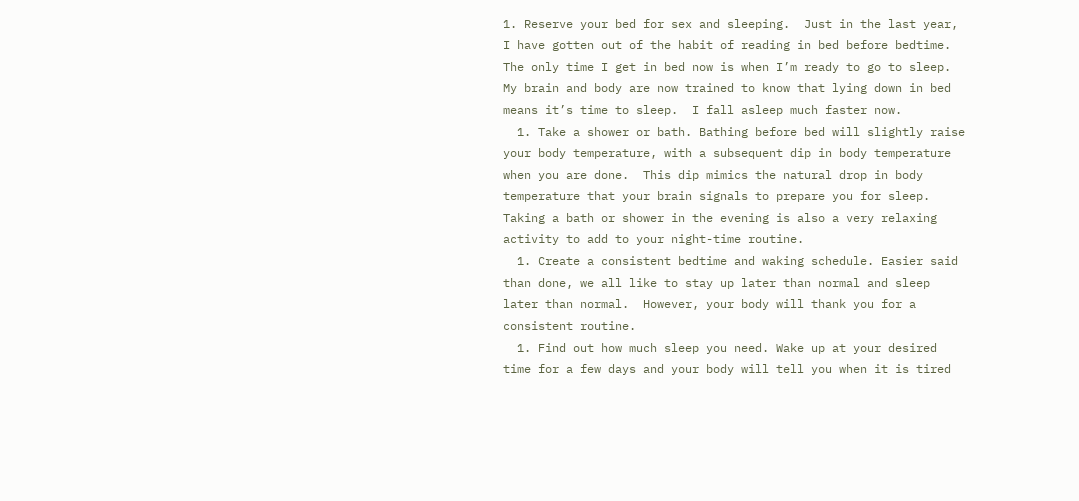1. Reserve your bed for sex and sleeping.  Just in the last year, I have gotten out of the habit of reading in bed before bedtime.  The only time I get in bed now is when I’m ready to go to sleep.  My brain and body are now trained to know that lying down in bed means it’s time to sleep.  I fall asleep much faster now.
  1. Take a shower or bath. Bathing before bed will slightly raise your body temperature, with a subsequent dip in body temperature when you are done.  This dip mimics the natural drop in body temperature that your brain signals to prepare you for sleep.  Taking a bath or shower in the evening is also a very relaxing activity to add to your night-time routine.
  1. Create a consistent bedtime and waking schedule. Easier said than done, we all like to stay up later than normal and sleep later than normal.  However, your body will thank you for a consistent routine.
  1. Find out how much sleep you need. Wake up at your desired time for a few days and your body will tell you when it is tired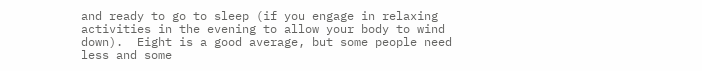and ready to go to sleep (if you engage in relaxing activities in the evening to allow your body to wind down).  Eight is a good average, but some people need less and some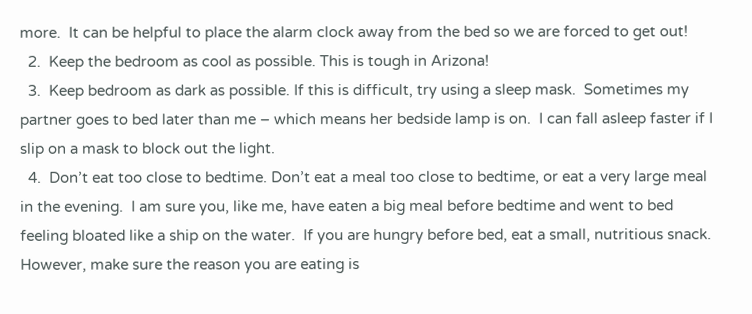more.  It can be helpful to place the alarm clock away from the bed so we are forced to get out!
  2.  Keep the bedroom as cool as possible. This is tough in Arizona!
  3.  Keep bedroom as dark as possible. If this is difficult, try using a sleep mask.  Sometimes my partner goes to bed later than me – which means her bedside lamp is on.  I can fall asleep faster if I slip on a mask to block out the light.
  4.  Don’t eat too close to bedtime. Don’t eat a meal too close to bedtime, or eat a very large meal in the evening.  I am sure you, like me, have eaten a big meal before bedtime and went to bed feeling bloated like a ship on the water.  If you are hungry before bed, eat a small, nutritious snack.  However, make sure the reason you are eating is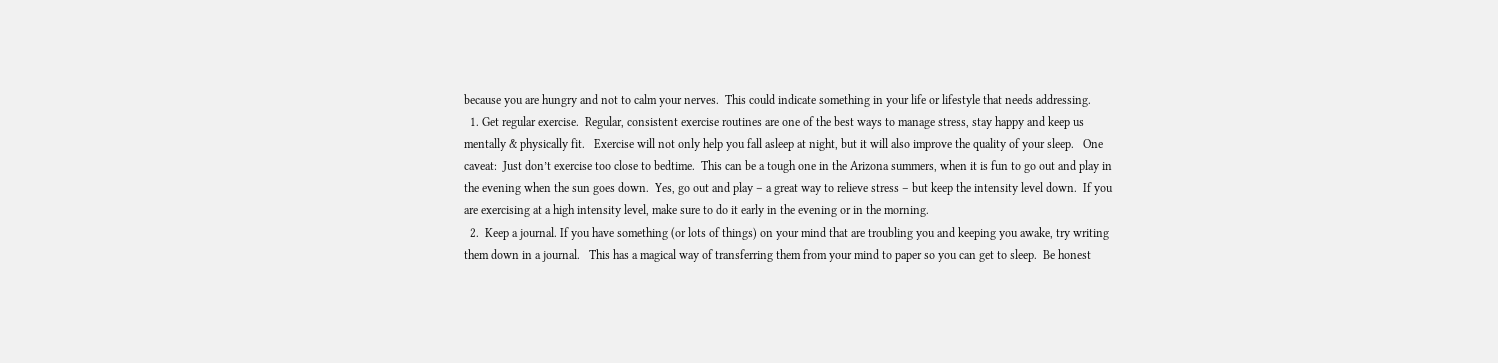because you are hungry and not to calm your nerves.  This could indicate something in your life or lifestyle that needs addressing.
  1. Get regular exercise.  Regular, consistent exercise routines are one of the best ways to manage stress, stay happy and keep us mentally & physically fit.   Exercise will not only help you fall asleep at night, but it will also improve the quality of your sleep.   One caveat:  Just don’t exercise too close to bedtime.  This can be a tough one in the Arizona summers, when it is fun to go out and play in the evening when the sun goes down.  Yes, go out and play – a great way to relieve stress – but keep the intensity level down.  If you are exercising at a high intensity level, make sure to do it early in the evening or in the morning.
  2.  Keep a journal. If you have something (or lots of things) on your mind that are troubling you and keeping you awake, try writing them down in a journal.   This has a magical way of transferring them from your mind to paper so you can get to sleep.  Be honest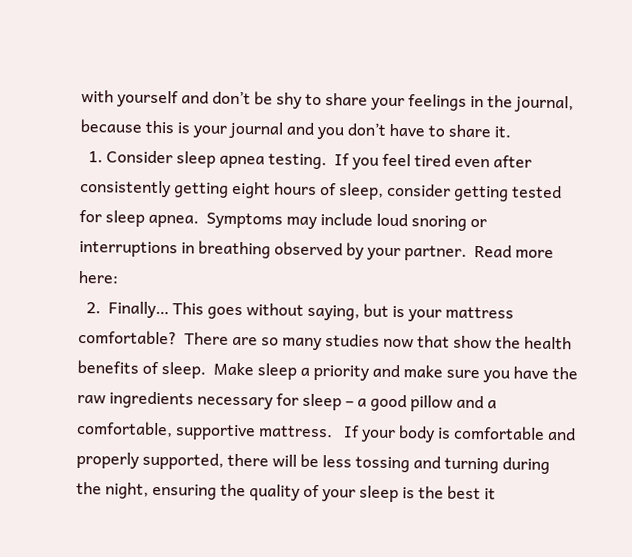with yourself and don’t be shy to share your feelings in the journal, because this is your journal and you don’t have to share it.
  1. Consider sleep apnea testing.  If you feel tired even after consistently getting eight hours of sleep, consider getting tested for sleep apnea.  Symptoms may include loud snoring or interruptions in breathing observed by your partner.  Read more here:
  2.  Finally… This goes without saying, but is your mattress comfortable?  There are so many studies now that show the health benefits of sleep.  Make sleep a priority and make sure you have the raw ingredients necessary for sleep – a good pillow and a comfortable, supportive mattress.   If your body is comfortable and properly supported, there will be less tossing and turning during the night, ensuring the quality of your sleep is the best it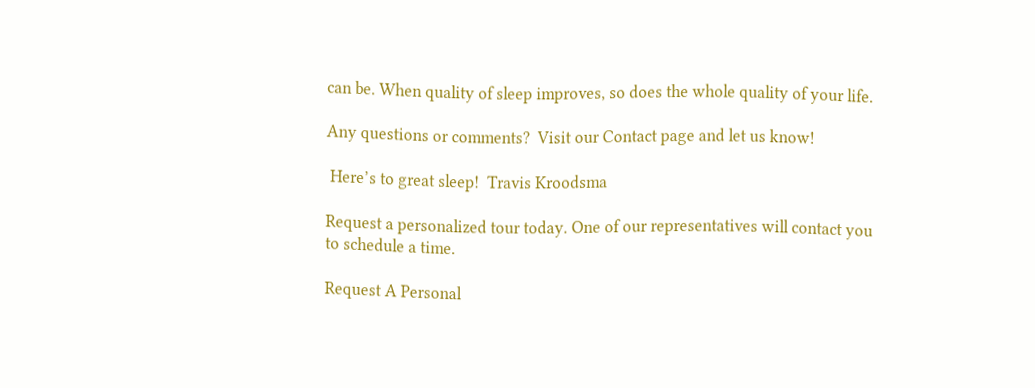can be. When quality of sleep improves, so does the whole quality of your life.

Any questions or comments?  Visit our Contact page and let us know!

 Here’s to great sleep!  Travis Kroodsma

Request a personalized tour today. One of our representatives will contact you to schedule a time.

Request A Personal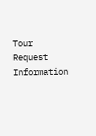Tour     Request Information